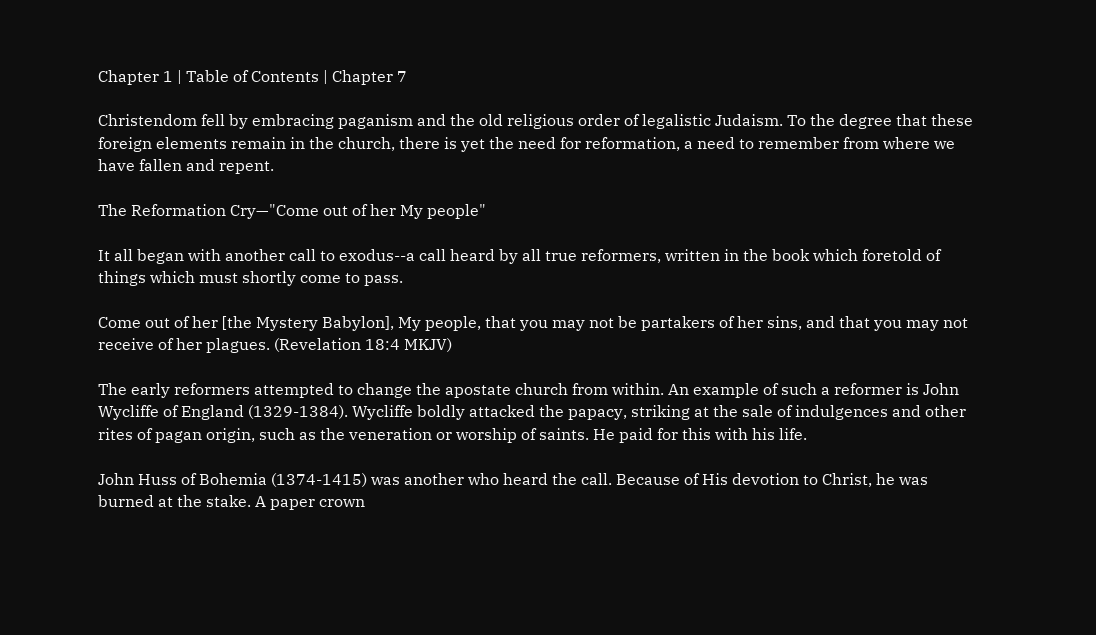Chapter 1 | Table of Contents | Chapter 7

Christendom fell by embracing paganism and the old religious order of legalistic Judaism. To the degree that these foreign elements remain in the church, there is yet the need for reformation, a need to remember from where we have fallen and repent.

The Reformation Cry—"Come out of her My people"

It all began with another call to exodus--a call heard by all true reformers, written in the book which foretold of things which must shortly come to pass.

Come out of her [the Mystery Babylon], My people, that you may not be partakers of her sins, and that you may not receive of her plagues. (Revelation 18:4 MKJV)

The early reformers attempted to change the apostate church from within. An example of such a reformer is John Wycliffe of England (1329-1384). Wycliffe boldly attacked the papacy, striking at the sale of indulgences and other rites of pagan origin, such as the veneration or worship of saints. He paid for this with his life.

John Huss of Bohemia (1374-1415) was another who heard the call. Because of His devotion to Christ, he was burned at the stake. A paper crown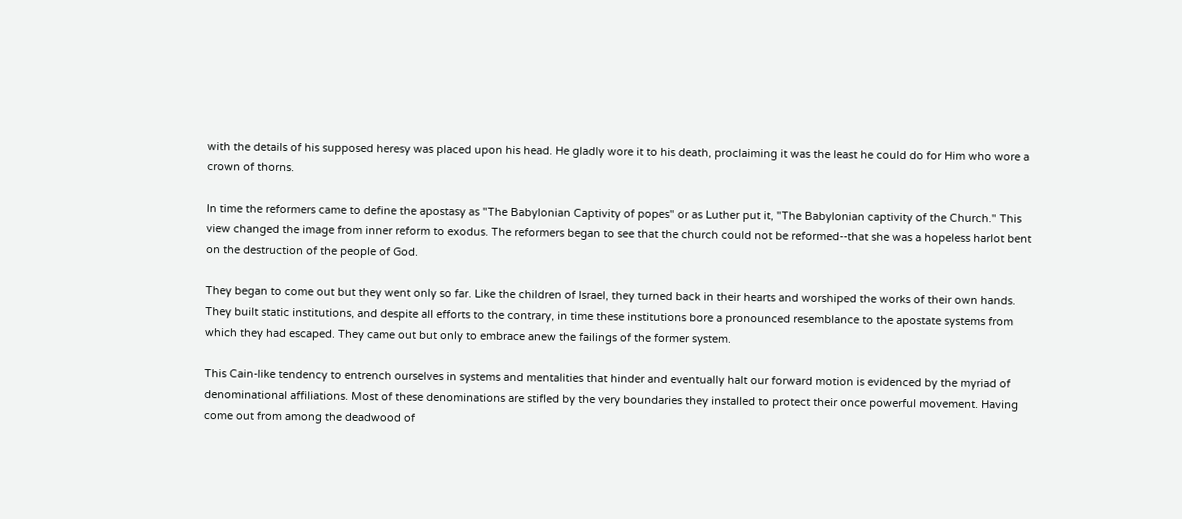with the details of his supposed heresy was placed upon his head. He gladly wore it to his death, proclaiming it was the least he could do for Him who wore a crown of thorns.

In time the reformers came to define the apostasy as "The Babylonian Captivity of popes" or as Luther put it, "The Babylonian captivity of the Church." This view changed the image from inner reform to exodus. The reformers began to see that the church could not be reformed--that she was a hopeless harlot bent on the destruction of the people of God.

They began to come out but they went only so far. Like the children of Israel, they turned back in their hearts and worshiped the works of their own hands. They built static institutions, and despite all efforts to the contrary, in time these institutions bore a pronounced resemblance to the apostate systems from which they had escaped. They came out but only to embrace anew the failings of the former system.

This Cain-like tendency to entrench ourselves in systems and mentalities that hinder and eventually halt our forward motion is evidenced by the myriad of denominational affiliations. Most of these denominations are stifled by the very boundaries they installed to protect their once powerful movement. Having come out from among the deadwood of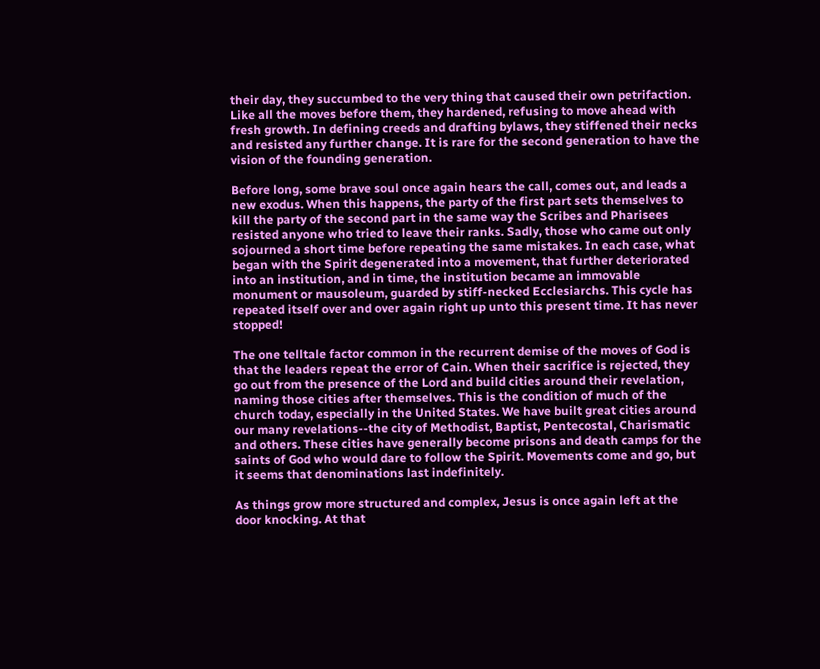their day, they succumbed to the very thing that caused their own petrifaction. Like all the moves before them, they hardened, refusing to move ahead with fresh growth. In defining creeds and drafting bylaws, they stiffened their necks and resisted any further change. It is rare for the second generation to have the vision of the founding generation.

Before long, some brave soul once again hears the call, comes out, and leads a new exodus. When this happens, the party of the first part sets themselves to kill the party of the second part in the same way the Scribes and Pharisees resisted anyone who tried to leave their ranks. Sadly, those who came out only sojourned a short time before repeating the same mistakes. In each case, what began with the Spirit degenerated into a movement, that further deteriorated into an institution, and in time, the institution became an immovable monument or mausoleum, guarded by stiff-necked Ecclesiarchs. This cycle has repeated itself over and over again right up unto this present time. It has never stopped!

The one telltale factor common in the recurrent demise of the moves of God is that the leaders repeat the error of Cain. When their sacrifice is rejected, they go out from the presence of the Lord and build cities around their revelation, naming those cities after themselves. This is the condition of much of the church today, especially in the United States. We have built great cities around our many revelations--the city of Methodist, Baptist, Pentecostal, Charismatic and others. These cities have generally become prisons and death camps for the saints of God who would dare to follow the Spirit. Movements come and go, but it seems that denominations last indefinitely.

As things grow more structured and complex, Jesus is once again left at the door knocking. At that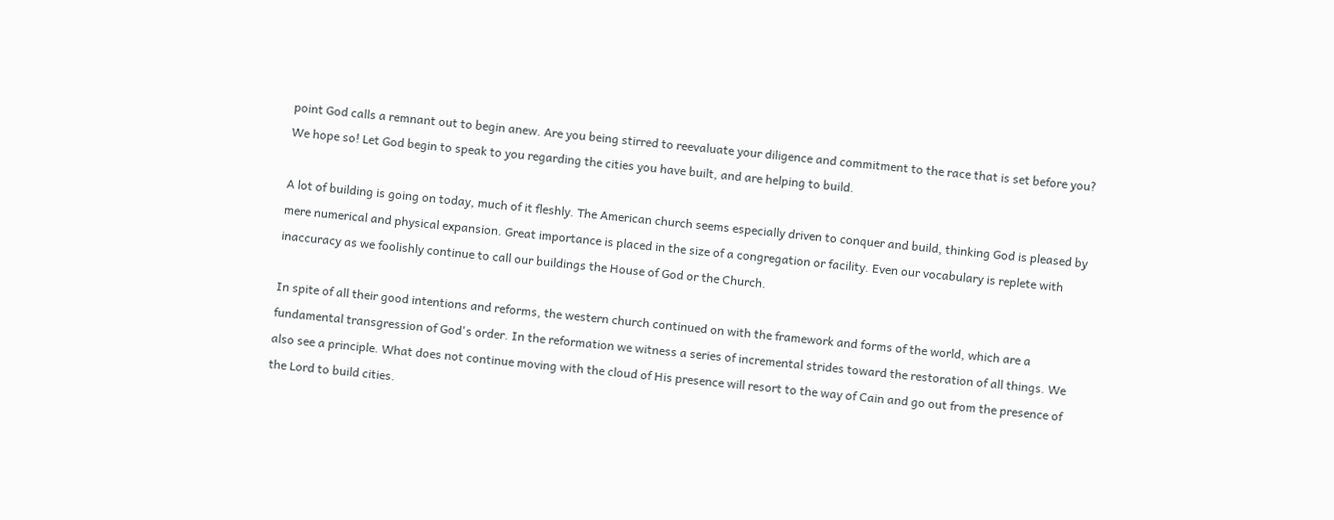point God calls a remnant out to begin anew. Are you being stirred to reevaluate your diligence and commitment to the race that is set before you? We hope so! Let God begin to speak to you regarding the cities you have built, and are helping to build.

A lot of building is going on today, much of it fleshly. The American church seems especially driven to conquer and build, thinking God is pleased by mere numerical and physical expansion. Great importance is placed in the size of a congregation or facility. Even our vocabulary is replete with inaccuracy as we foolishly continue to call our buildings the House of God or the Church.

In spite of all their good intentions and reforms, the western church continued on with the framework and forms of the world, which are a fundamental transgression of God's order. In the reformation we witness a series of incremental strides toward the restoration of all things. We also see a principle. What does not continue moving with the cloud of His presence will resort to the way of Cain and go out from the presence of the Lord to build cities.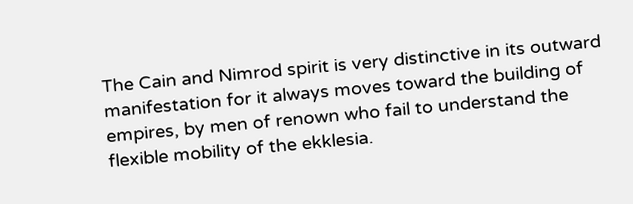The Cain and Nimrod spirit is very distinctive in its outward manifestation for it always moves toward the building of empires, by men of renown who fail to understand the flexible mobility of the ekklesia.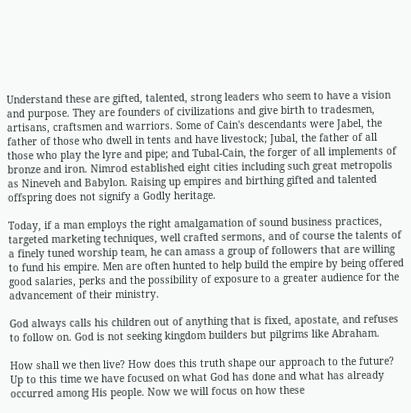Understand these are gifted, talented, strong leaders who seem to have a vision and purpose. They are founders of civilizations and give birth to tradesmen, artisans, craftsmen and warriors. Some of Cain's descendants were Jabel, the father of those who dwell in tents and have livestock; Jubal, the father of all those who play the lyre and pipe; and Tubal-Cain, the forger of all implements of bronze and iron. Nimrod established eight cities including such great metropolis as Nineveh and Babylon. Raising up empires and birthing gifted and talented offspring does not signify a Godly heritage.

Today, if a man employs the right amalgamation of sound business practices, targeted marketing techniques, well crafted sermons, and of course the talents of a finely tuned worship team, he can amass a group of followers that are willing to fund his empire. Men are often hunted to help build the empire by being offered good salaries, perks and the possibility of exposure to a greater audience for the advancement of their ministry.

God always calls his children out of anything that is fixed, apostate, and refuses to follow on. God is not seeking kingdom builders but pilgrims like Abraham.

How shall we then live? How does this truth shape our approach to the future? Up to this time we have focused on what God has done and what has already occurred among His people. Now we will focus on how these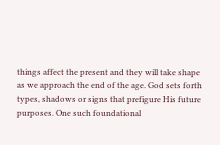things affect the present and they will take shape as we approach the end of the age. God sets forth types, shadows or signs that prefigure His future purposes. One such foundational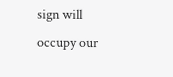sign will occupy our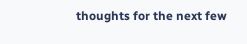thoughts for the next few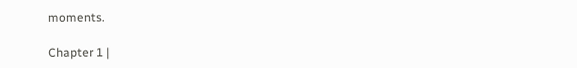moments.

Chapter 1 |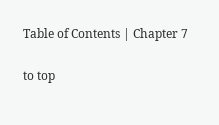Table of Contents | Chapter 7

to top